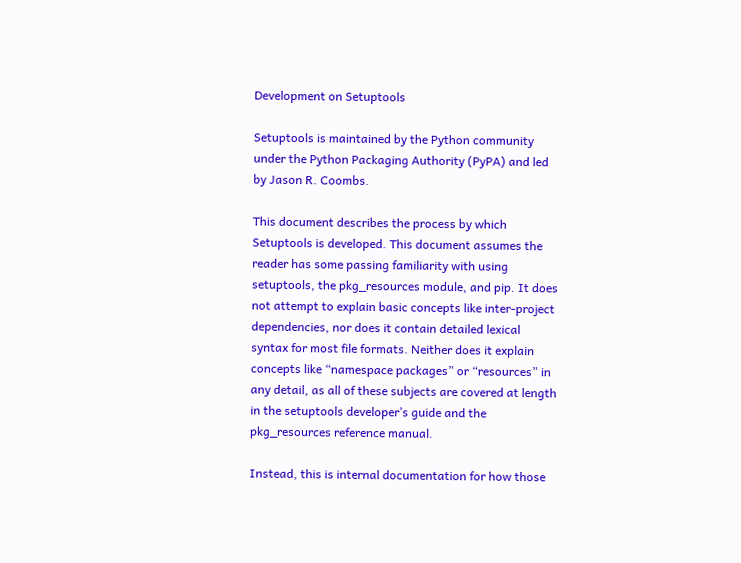Development on Setuptools

Setuptools is maintained by the Python community under the Python Packaging Authority (PyPA) and led by Jason R. Coombs.

This document describes the process by which Setuptools is developed. This document assumes the reader has some passing familiarity with using setuptools, the pkg_resources module, and pip. It does not attempt to explain basic concepts like inter-project dependencies, nor does it contain detailed lexical syntax for most file formats. Neither does it explain concepts like “namespace packages” or “resources” in any detail, as all of these subjects are covered at length in the setuptools developer’s guide and the pkg_resources reference manual.

Instead, this is internal documentation for how those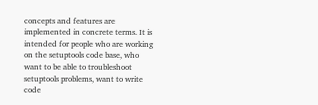concepts and features are implemented in concrete terms. It is intended for people who are working on the setuptools code base, who want to be able to troubleshoot setuptools problems, want to write code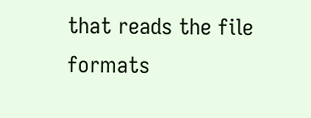that reads the file formats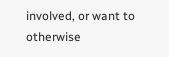involved, or want to otherwise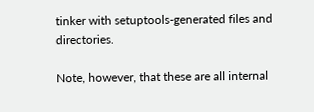tinker with setuptools-generated files and directories.

Note, however, that these are all internal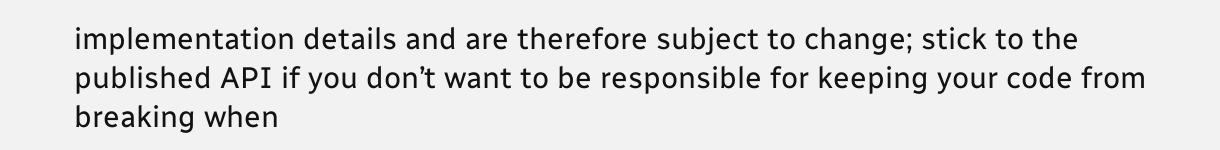implementation details and are therefore subject to change; stick to the published API if you don’t want to be responsible for keeping your code from breaking when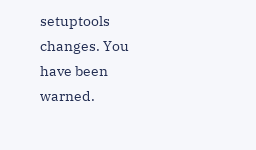setuptools changes. You have been warned.